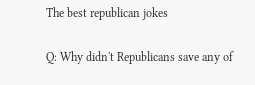The best republican jokes

Q: Why didn't Republicans save any of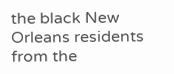the black New Orleans residents from the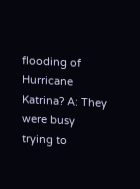flooding of Hurricane Katrina? A: They were busy trying to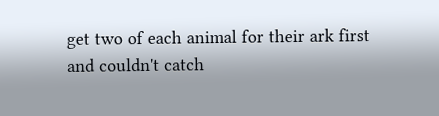get two of each animal for their ark first and couldn't catch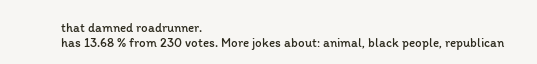that damned roadrunner.
has 13.68 % from 230 votes. More jokes about: animal, black people, republican